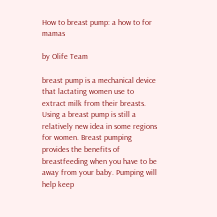How to breast pump: a how to for mamas

by Olife Team

breast pump is a mechanical device that lactating women use to extract milk from their breasts. Using a breast pump is still a relatively new idea in some regions for women. Breast pumping provides the benefits of breastfeeding when you have to be away from your baby. Pumping will help keep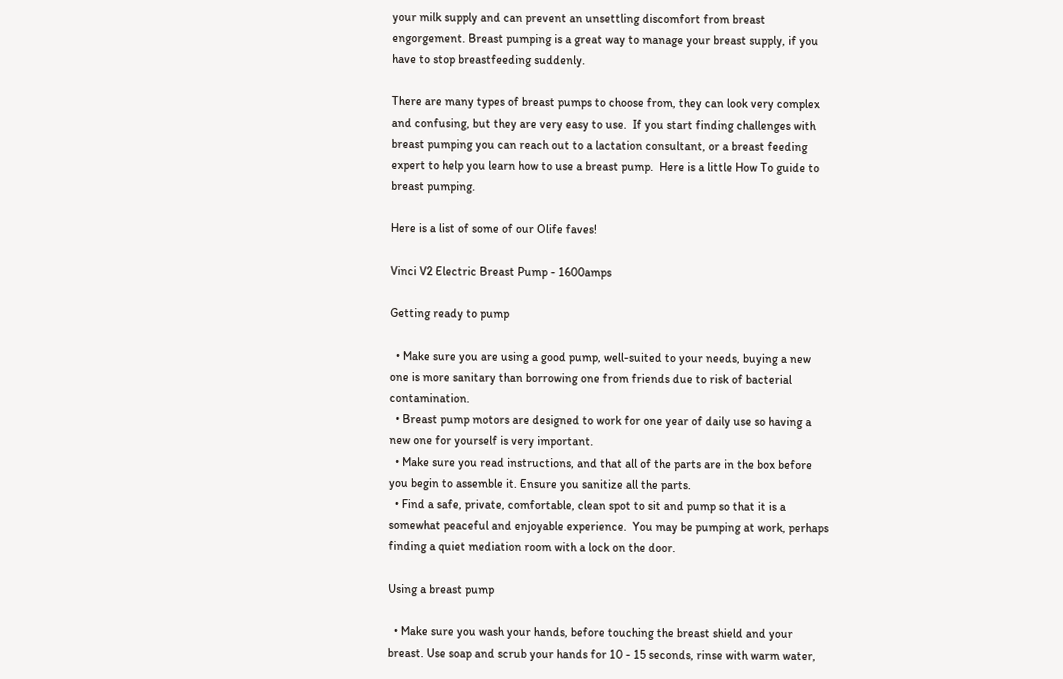your milk supply and can prevent an unsettling discomfort from breast engorgement. Breast pumping is a great way to manage your breast supply, if you have to stop breastfeeding suddenly.

There are many types of breast pumps to choose from, they can look very complex and confusing, but they are very easy to use.  If you start finding challenges with breast pumping you can reach out to a lactation consultant, or a breast feeding expert to help you learn how to use a breast pump.  Here is a little How To guide to breast pumping.

Here is a list of some of our Olife faves!

Vinci V2 Electric Breast Pump - 1600amps

Getting ready to pump

  • Make sure you are using a good pump, well-suited to your needs, buying a new one is more sanitary than borrowing one from friends due to risk of bacterial contamination.
  • Breast pump motors are designed to work for one year of daily use so having a new one for yourself is very important.
  • Make sure you read instructions, and that all of the parts are in the box before you begin to assemble it. Ensure you sanitize all the parts.
  • Find a safe, private, comfortable, clean spot to sit and pump so that it is a somewhat peaceful and enjoyable experience.  You may be pumping at work, perhaps finding a quiet mediation room with a lock on the door.

Using a breast pump

  • Make sure you wash your hands, before touching the breast shield and your breast. Use soap and scrub your hands for 10 - 15 seconds, rinse with warm water,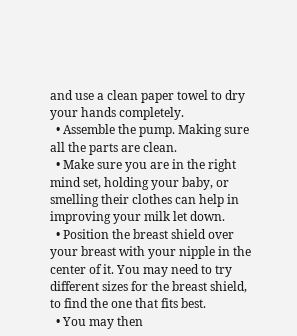and use a clean paper towel to dry your hands completely.
  • Assemble the pump. Making sure all the parts are clean.
  • Make sure you are in the right mind set, holding your baby, or smelling their clothes can help in improving your milk let down.
  • Position the breast shield over your breast with your nipple in the center of it. You may need to try different sizes for the breast shield, to find the one that fits best.
  • You may then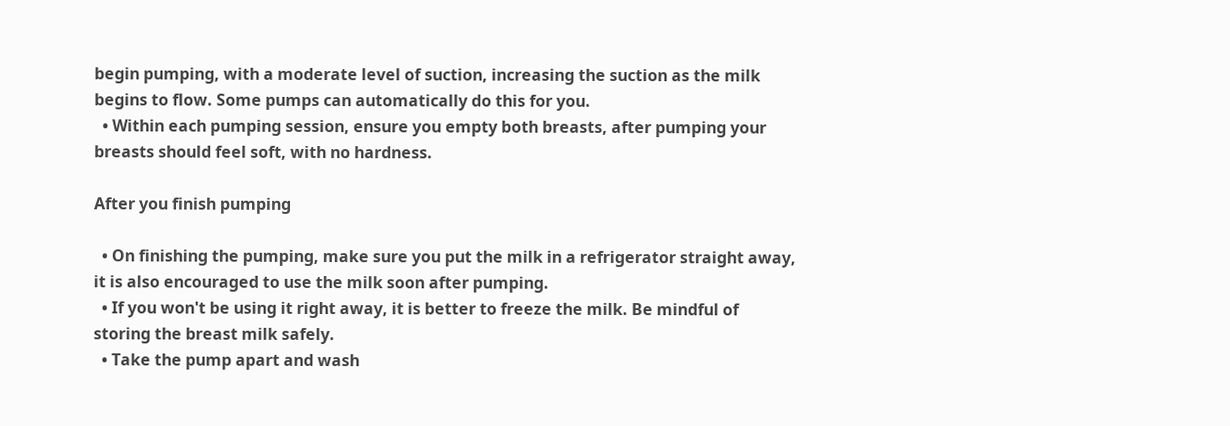begin pumping, with a moderate level of suction, increasing the suction as the milk begins to flow. Some pumps can automatically do this for you.
  • Within each pumping session, ensure you empty both breasts, after pumping your breasts should feel soft, with no hardness.

After you finish pumping

  • On finishing the pumping, make sure you put the milk in a refrigerator straight away, it is also encouraged to use the milk soon after pumping.
  • If you won't be using it right away, it is better to freeze the milk. Be mindful of storing the breast milk safely.
  • Take the pump apart and wash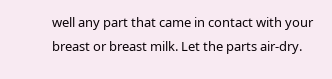well any part that came in contact with your breast or breast milk. Let the parts air-dry.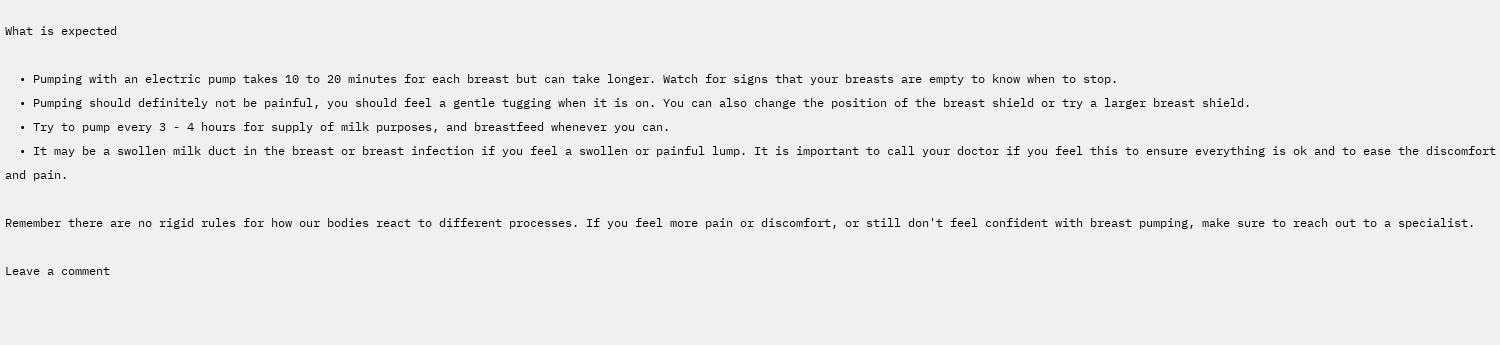What is expected

  • Pumping with an electric pump takes 10 to 20 minutes for each breast but can take longer. Watch for signs that your breasts are empty to know when to stop.
  • Pumping should definitely not be painful, you should feel a gentle tugging when it is on. You can also change the position of the breast shield or try a larger breast shield.
  • Try to pump every 3 - 4 hours for supply of milk purposes, and breastfeed whenever you can.
  • It may be a swollen milk duct in the breast or breast infection if you feel a swollen or painful lump. It is important to call your doctor if you feel this to ensure everything is ok and to ease the discomfort and pain.

Remember there are no rigid rules for how our bodies react to different processes. If you feel more pain or discomfort, or still don't feel confident with breast pumping, make sure to reach out to a specialist.

Leave a comment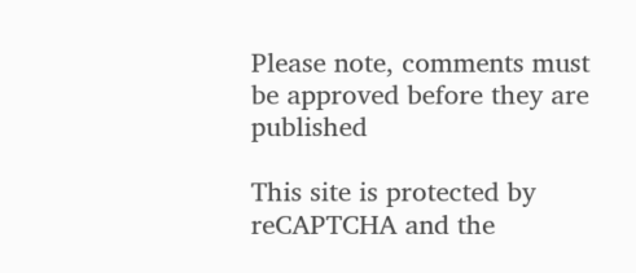Please note, comments must be approved before they are published

This site is protected by reCAPTCHA and the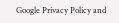Google Privacy Policy and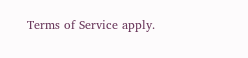Terms of Service apply.